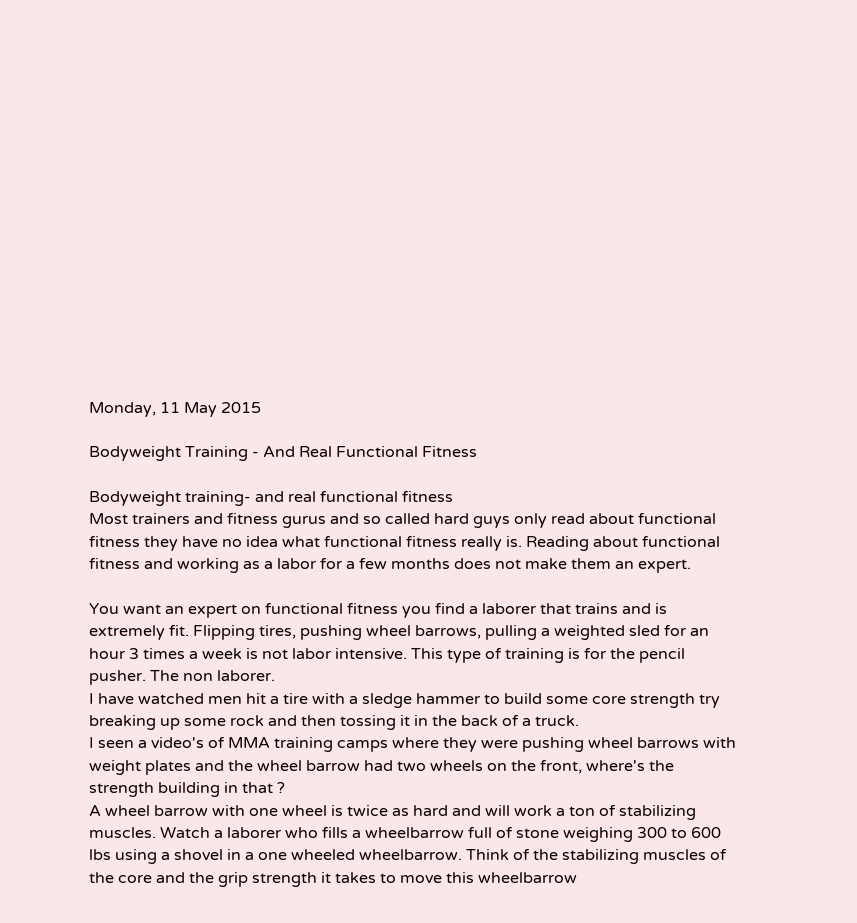Monday, 11 May 2015

Bodyweight Training - And Real Functional Fitness

Bodyweight training- and real functional fitness
Most trainers and fitness gurus and so called hard guys only read about functional fitness they have no idea what functional fitness really is. Reading about functional fitness and working as a labor for a few months does not make them an expert.

You want an expert on functional fitness you find a laborer that trains and is extremely fit. Flipping tires, pushing wheel barrows, pulling a weighted sled for an hour 3 times a week is not labor intensive. This type of training is for the pencil pusher. The non laborer.
I have watched men hit a tire with a sledge hammer to build some core strength try breaking up some rock and then tossing it in the back of a truck.
I seen a video's of MMA training camps where they were pushing wheel barrows with weight plates and the wheel barrow had two wheels on the front, where's the strength building in that ?
A wheel barrow with one wheel is twice as hard and will work a ton of stabilizing muscles. Watch a laborer who fills a wheelbarrow full of stone weighing 300 to 600 lbs using a shovel in a one wheeled wheelbarrow. Think of the stabilizing muscles of the core and the grip strength it takes to move this wheelbarrow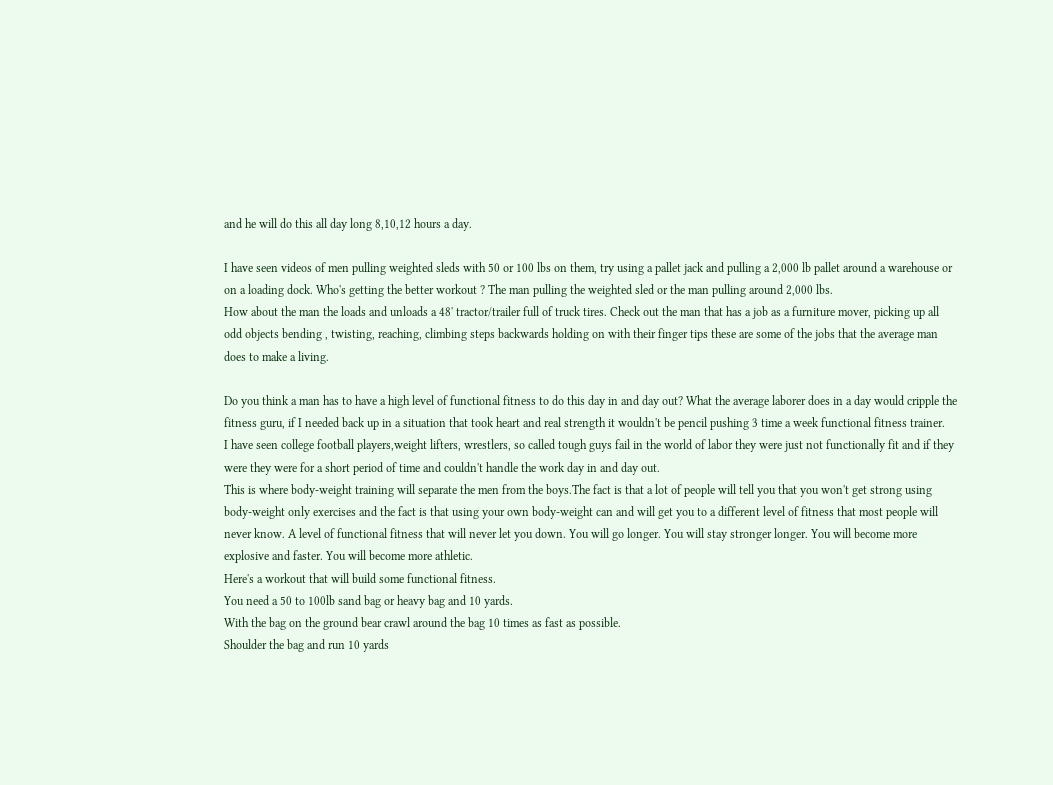and he will do this all day long 8,10,12 hours a day.

I have seen videos of men pulling weighted sleds with 50 or 100 lbs on them, try using a pallet jack and pulling a 2,000 lb pallet around a warehouse or on a loading dock. Who's getting the better workout ? The man pulling the weighted sled or the man pulling around 2,000 lbs.
How about the man the loads and unloads a 48' tractor/trailer full of truck tires. Check out the man that has a job as a furniture mover, picking up all odd objects bending , twisting, reaching, climbing steps backwards holding on with their finger tips these are some of the jobs that the average man does to make a living.

Do you think a man has to have a high level of functional fitness to do this day in and day out? What the average laborer does in a day would cripple the fitness guru, if I needed back up in a situation that took heart and real strength it wouldn't be pencil pushing 3 time a week functional fitness trainer.
I have seen college football players,weight lifters, wrestlers, so called tough guys fail in the world of labor they were just not functionally fit and if they were they were for a short period of time and couldn't handle the work day in and day out.
This is where body-weight training will separate the men from the boys.The fact is that a lot of people will tell you that you won't get strong using body-weight only exercises and the fact is that using your own body-weight can and will get you to a different level of fitness that most people will never know. A level of functional fitness that will never let you down. You will go longer. You will stay stronger longer. You will become more explosive and faster. You will become more athletic.
Here's a workout that will build some functional fitness.
You need a 50 to 100lb sand bag or heavy bag and 10 yards.
With the bag on the ground bear crawl around the bag 10 times as fast as possible.
Shoulder the bag and run 10 yards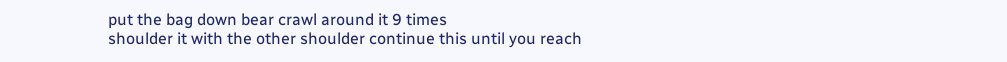put the bag down bear crawl around it 9 times
shoulder it with the other shoulder continue this until you reach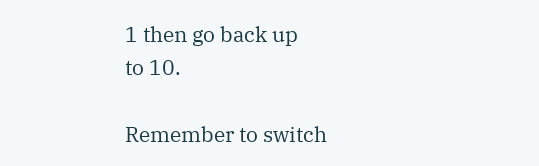1 then go back up
to 10.

Remember to switch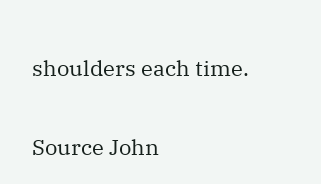shoulders each time.

Source John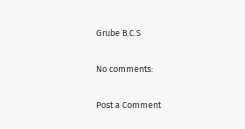Grube B.C.S

No comments:

Post a Comment